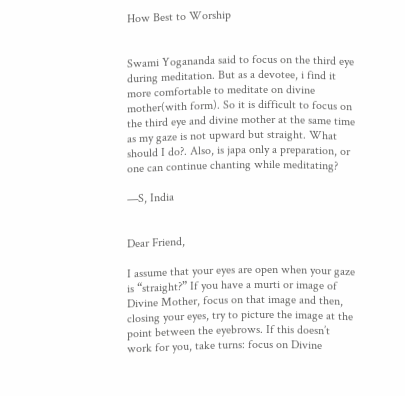How Best to Worship


Swami Yogananda said to focus on the third eye during meditation. But as a devotee, i find it more comfortable to meditate on divine mother(with form). So it is difficult to focus on the third eye and divine mother at the same time as my gaze is not upward but straight. What should I do?. Also, is japa only a preparation, or one can continue chanting while meditating?

—S, India


Dear Friend,

I assume that your eyes are open when your gaze is “straight?” If you have a murti or image of Divine Mother, focus on that image and then, closing your eyes, try to picture the image at the point between the eyebrows. If this doesn’t work for you, take turns: focus on Divine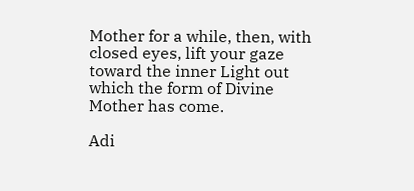Mother for a while, then, with closed eyes, lift your gaze toward the inner Light out which the form of Divine Mother has come.

Adi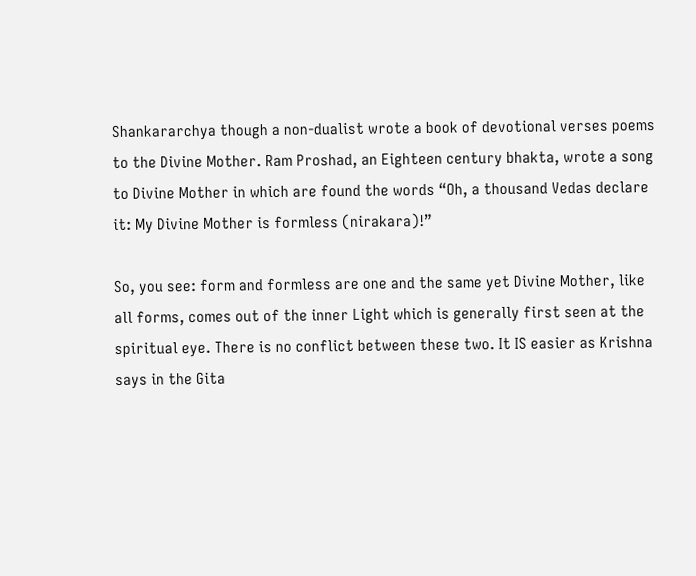Shankararchya though a non-dualist wrote a book of devotional verses poems to the Divine Mother. Ram Proshad, an Eighteen century bhakta, wrote a song to Divine Mother in which are found the words “Oh, a thousand Vedas declare it: My Divine Mother is formless (nirakara)!”

So, you see: form and formless are one and the same yet Divine Mother, like all forms, comes out of the inner Light which is generally first seen at the spiritual eye. There is no conflict between these two. It IS easier as Krishna says in the Gita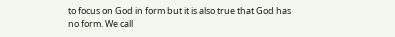to focus on God in form but it is also true that God has no form. We call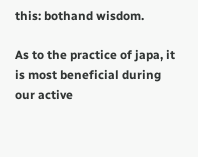this: bothand wisdom.

As to the practice of japa, it is most beneficial during our active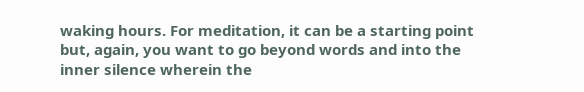waking hours. For meditation, it can be a starting point but, again, you want to go beyond words and into the inner silence wherein the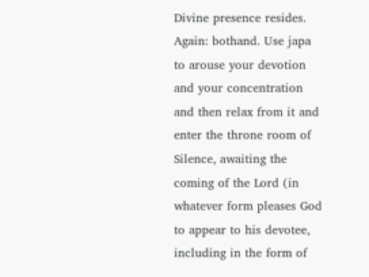Divine presence resides. Again: bothand. Use japa to arouse your devotion and your concentration and then relax from it and enter the throne room of Silence, awaiting the coming of the Lord (in whatever form pleases God to appear to his devotee, including in the form of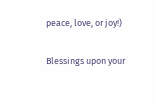peace, love, or joy!)

Blessings upon your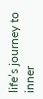life’s journey to inner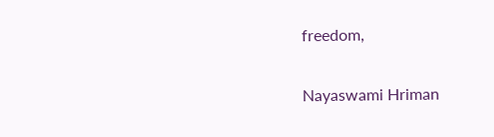freedom,

Nayaswami Hriman